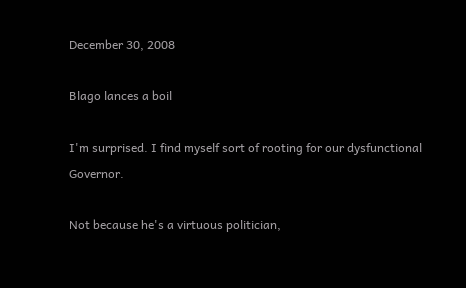December 30, 2008

Blago lances a boil

I'm surprised. I find myself sort of rooting for our dysfunctional Governor.

Not because he's a virtuous politician,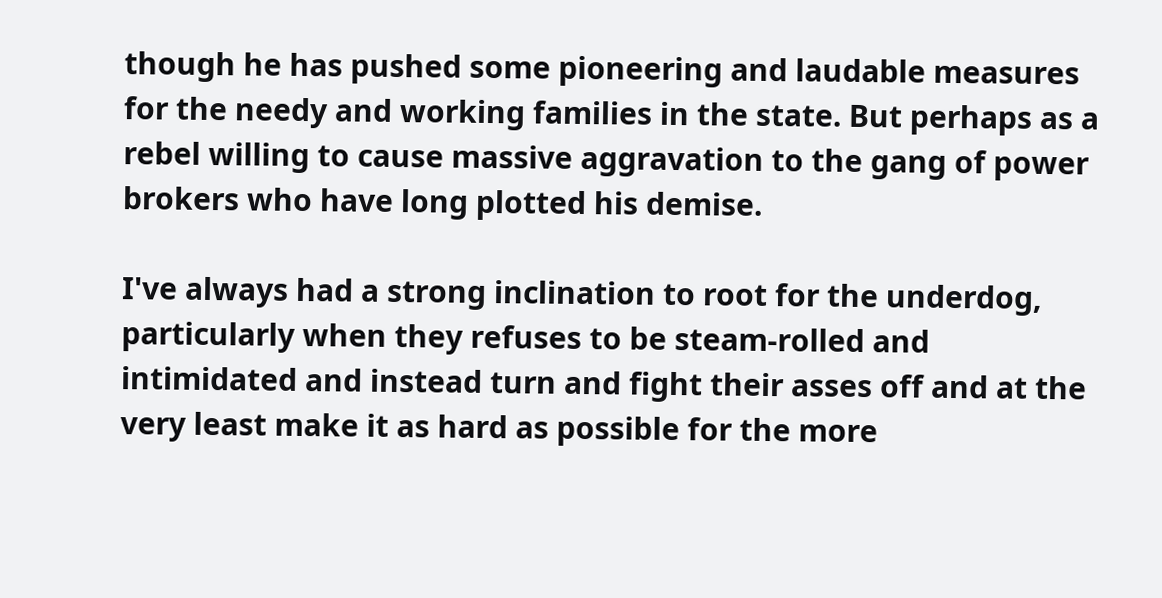though he has pushed some pioneering and laudable measures for the needy and working families in the state. But perhaps as a rebel willing to cause massive aggravation to the gang of power brokers who have long plotted his demise.

I've always had a strong inclination to root for the underdog, particularly when they refuses to be steam-rolled and intimidated and instead turn and fight their asses off and at the very least make it as hard as possible for the more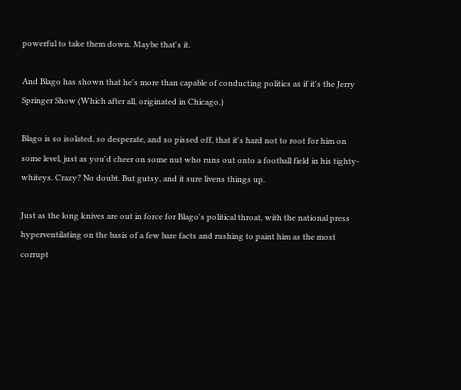powerful to take them down. Maybe that's it.

And Blago has shown that he's more than capable of conducting politics as if it's the Jerry Springer Show (Which after all, originated in Chicago.)

Blago is so isolated, so desperate, and so pissed off, that it's hard not to root for him on some level, just as you'd cheer on some nut who runs out onto a football field in his tighty-whiteys. Crazy? No doubt. But gutsy, and it sure livens things up.

Just as the long knives are out in force for Blago's political throat, with the national press hyperventilating on the basis of a few bare facts and rushing to paint him as the most corrupt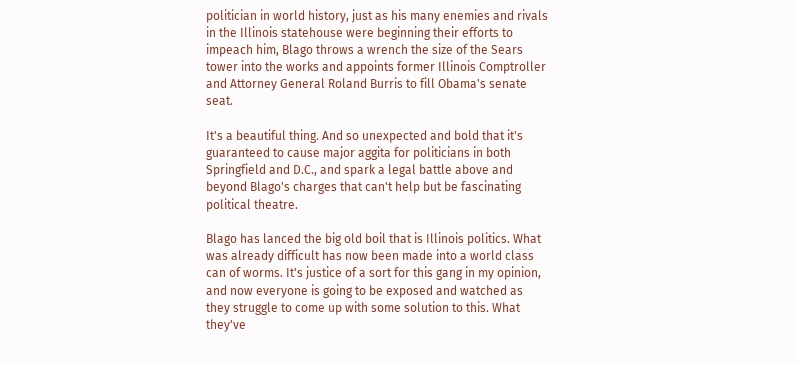politician in world history, just as his many enemies and rivals in the Illinois statehouse were beginning their efforts to impeach him, Blago throws a wrench the size of the Sears tower into the works and appoints former Illinois Comptroller and Attorney General Roland Burris to fill Obama's senate seat.

It's a beautiful thing. And so unexpected and bold that it's guaranteed to cause major aggita for politicians in both Springfield and D.C., and spark a legal battle above and beyond Blago's charges that can't help but be fascinating political theatre.

Blago has lanced the big old boil that is Illinois politics. What was already difficult has now been made into a world class can of worms. It's justice of a sort for this gang in my opinion, and now everyone is going to be exposed and watched as they struggle to come up with some solution to this. What they've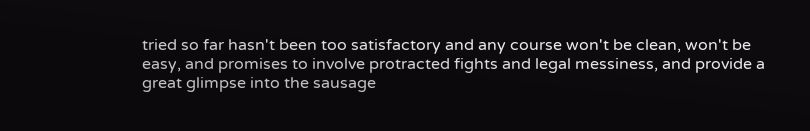tried so far hasn't been too satisfactory and any course won't be clean, won't be easy, and promises to involve protracted fights and legal messiness, and provide a great glimpse into the sausage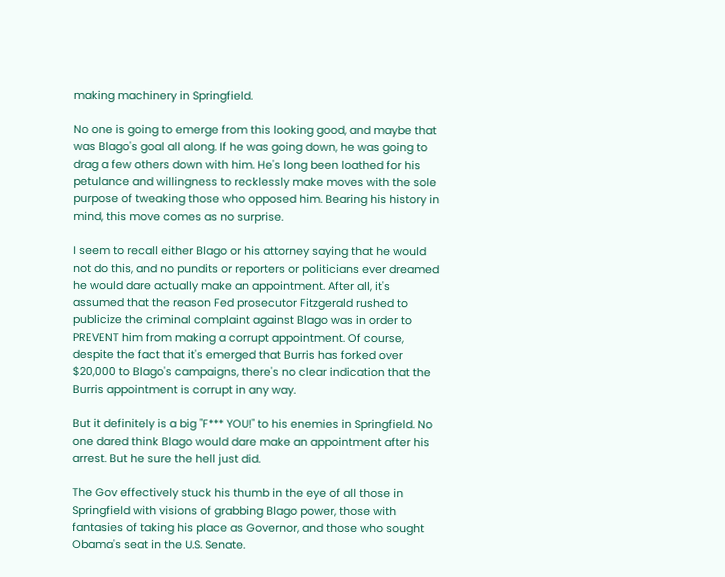making machinery in Springfield.

No one is going to emerge from this looking good, and maybe that was Blago's goal all along. If he was going down, he was going to drag a few others down with him. He's long been loathed for his petulance and willingness to recklessly make moves with the sole purpose of tweaking those who opposed him. Bearing his history in mind, this move comes as no surprise.

I seem to recall either Blago or his attorney saying that he would not do this, and no pundits or reporters or politicians ever dreamed he would dare actually make an appointment. After all, it's assumed that the reason Fed prosecutor Fitzgerald rushed to publicize the criminal complaint against Blago was in order to PREVENT him from making a corrupt appointment. Of course, despite the fact that it's emerged that Burris has forked over $20,000 to Blago's campaigns, there's no clear indication that the Burris appointment is corrupt in any way.

But it definitely is a big "F*** YOU!" to his enemies in Springfield. No one dared think Blago would dare make an appointment after his arrest. But he sure the hell just did.

The Gov effectively stuck his thumb in the eye of all those in Springfield with visions of grabbing Blago power, those with fantasies of taking his place as Governor, and those who sought Obama's seat in the U.S. Senate.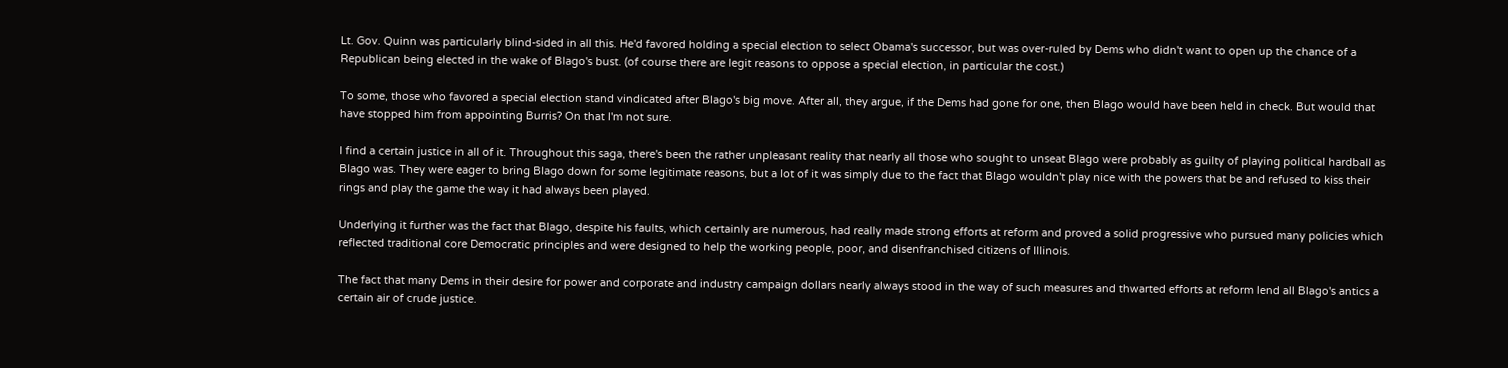Lt. Gov. Quinn was particularly blind-sided in all this. He'd favored holding a special election to select Obama's successor, but was over-ruled by Dems who didn't want to open up the chance of a Republican being elected in the wake of Blago's bust. (of course there are legit reasons to oppose a special election, in particular the cost.)

To some, those who favored a special election stand vindicated after Blago's big move. After all, they argue, if the Dems had gone for one, then Blago would have been held in check. But would that have stopped him from appointing Burris? On that I'm not sure.

I find a certain justice in all of it. Throughout this saga, there's been the rather unpleasant reality that nearly all those who sought to unseat Blago were probably as guilty of playing political hardball as Blago was. They were eager to bring Blago down for some legitimate reasons, but a lot of it was simply due to the fact that Blago wouldn't play nice with the powers that be and refused to kiss their rings and play the game the way it had always been played.

Underlying it further was the fact that Blago, despite his faults, which certainly are numerous, had really made strong efforts at reform and proved a solid progressive who pursued many policies which reflected traditional core Democratic principles and were designed to help the working people, poor, and disenfranchised citizens of Illinois.

The fact that many Dems in their desire for power and corporate and industry campaign dollars nearly always stood in the way of such measures and thwarted efforts at reform lend all Blago's antics a certain air of crude justice.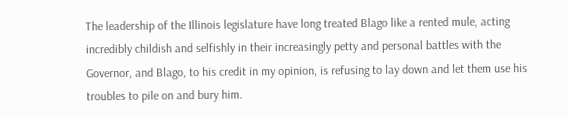The leadership of the Illinois legislature have long treated Blago like a rented mule, acting incredibly childish and selfishly in their increasingly petty and personal battles with the Governor, and Blago, to his credit in my opinion, is refusing to lay down and let them use his troubles to pile on and bury him.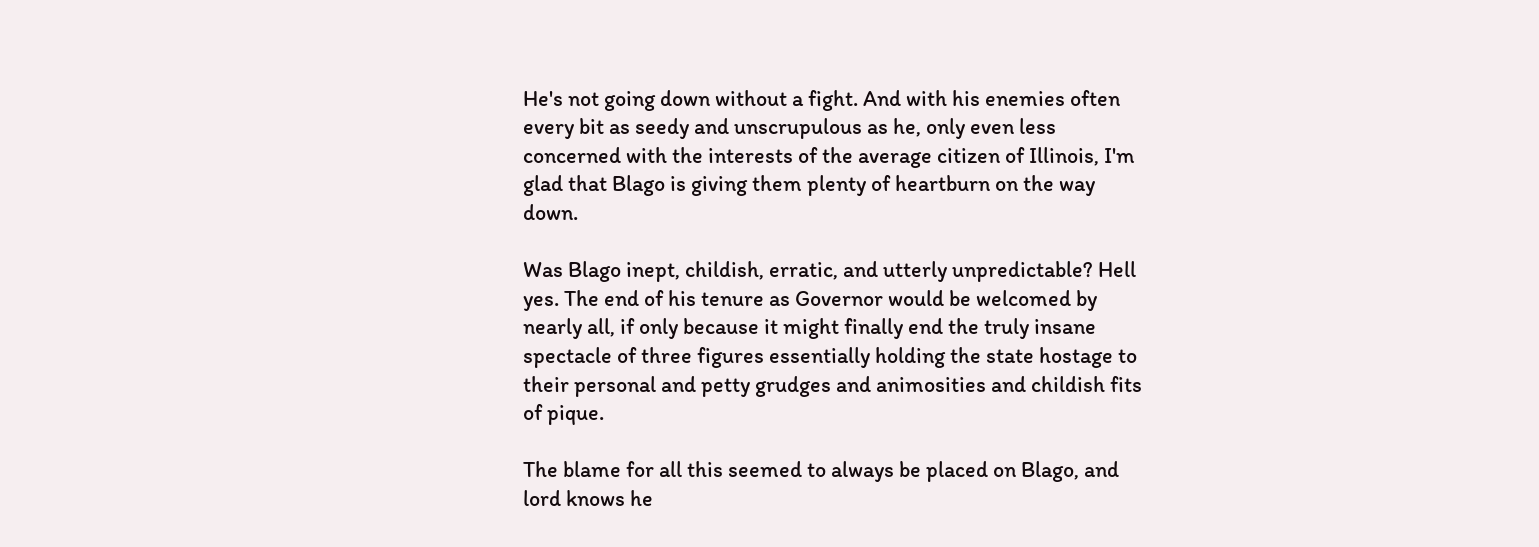He's not going down without a fight. And with his enemies often every bit as seedy and unscrupulous as he, only even less concerned with the interests of the average citizen of Illinois, I'm glad that Blago is giving them plenty of heartburn on the way down.

Was Blago inept, childish, erratic, and utterly unpredictable? Hell yes. The end of his tenure as Governor would be welcomed by nearly all, if only because it might finally end the truly insane spectacle of three figures essentially holding the state hostage to their personal and petty grudges and animosities and childish fits of pique.

The blame for all this seemed to always be placed on Blago, and lord knows he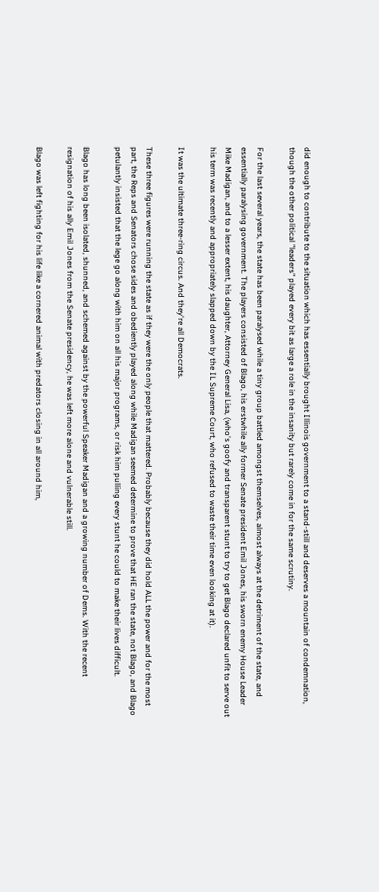did enough to contribute to the situation which has essentially brought Illinois government to a stand-still and deserves a mountain of condemnation, though the other political "leaders" played every bit as large a role in the insanity but rarely come in for the same scrutiny.

For the last several years, the state has been paralysed while a tiny group battled amongst themselves, almost always at the detriment of the state, and essentially paralysing government. The players consisted of Blago, his erstwhile ally former Senate president Emil Jones, his sworn enemy House Leader Mike Madigan, and to a lesser extent, his daughter, Attorney General Lisa, (who's goofy and transparent stunt to try to get Blago declared unfit to serve out his term was recently and appropriately slapped down by the IL Supreme Court, who refused to waste their time even looking at it).

It was the ultimate three-ring circus. And they're all Democrats.

These three figures were running the state as if they were the only people that mattered. Probably because they did hold ALL the power and for the most part, the Reps and Senators chose sides and obediently played along while Madigan seemed determine to prove that HE ran the state, not Blago, and Blago petulantly insisted that the lege go along with him on all his major programs, or risk him pulling every stunt he could to make their lives difficult.

Blago has long been isolated, shunned, and schemed against by the powerful Speaker Madigan and a growing number of Dems. With the recent resignation of his ally Emil Jones from the Senate presidency, he was left more alone and vulnerable still.

Blago was left fighting for his life like a cornered animal with predators closing in all around him,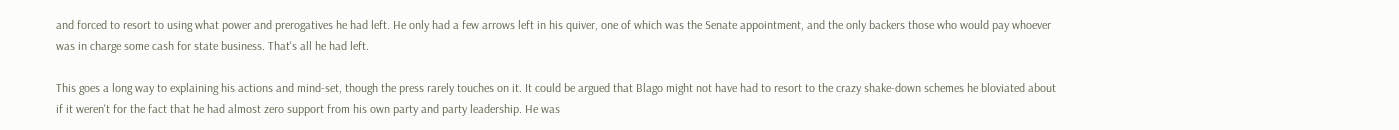and forced to resort to using what power and prerogatives he had left. He only had a few arrows left in his quiver, one of which was the Senate appointment, and the only backers those who would pay whoever was in charge some cash for state business. That's all he had left.

This goes a long way to explaining his actions and mind-set, though the press rarely touches on it. It could be argued that Blago might not have had to resort to the crazy shake-down schemes he bloviated about if it weren't for the fact that he had almost zero support from his own party and party leadership. He was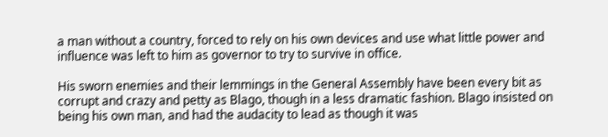a man without a country, forced to rely on his own devices and use what little power and influence was left to him as governor to try to survive in office.

His sworn enemies and their lemmings in the General Assembly have been every bit as corrupt and crazy and petty as Blago, though in a less dramatic fashion. Blago insisted on being his own man, and had the audacity to lead as though it was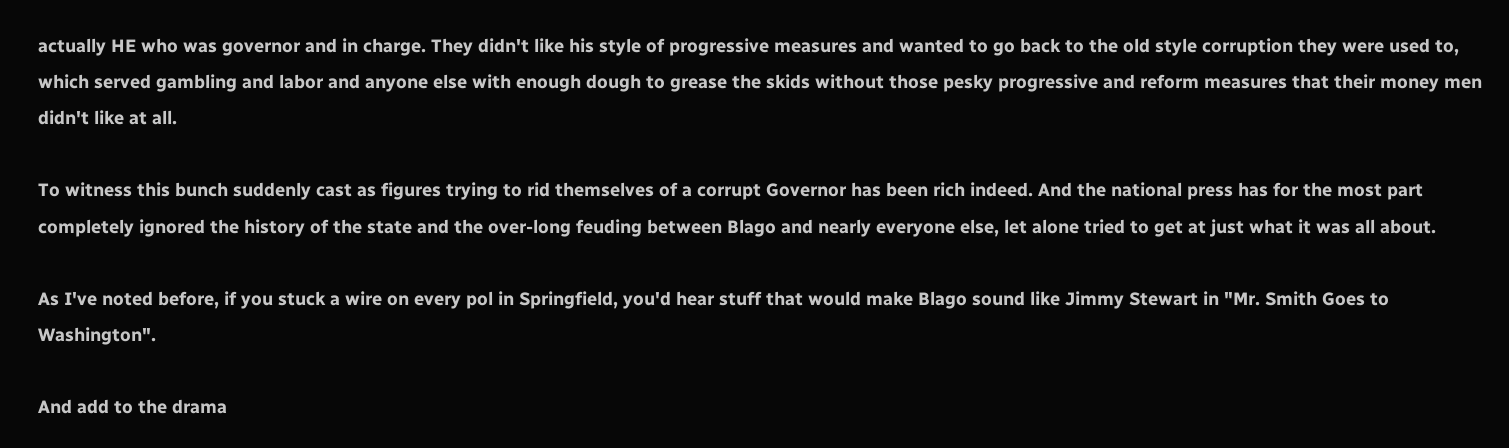actually HE who was governor and in charge. They didn't like his style of progressive measures and wanted to go back to the old style corruption they were used to, which served gambling and labor and anyone else with enough dough to grease the skids without those pesky progressive and reform measures that their money men didn't like at all.

To witness this bunch suddenly cast as figures trying to rid themselves of a corrupt Governor has been rich indeed. And the national press has for the most part completely ignored the history of the state and the over-long feuding between Blago and nearly everyone else, let alone tried to get at just what it was all about.

As I've noted before, if you stuck a wire on every pol in Springfield, you'd hear stuff that would make Blago sound like Jimmy Stewart in "Mr. Smith Goes to Washington".

And add to the drama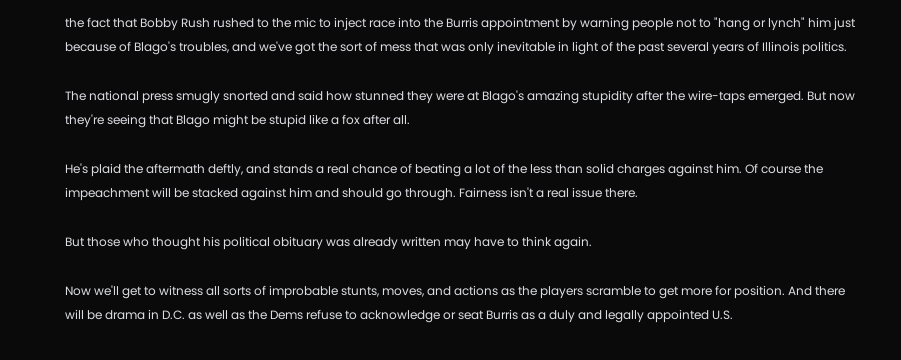the fact that Bobby Rush rushed to the mic to inject race into the Burris appointment by warning people not to "hang or lynch" him just because of Blago's troubles, and we've got the sort of mess that was only inevitable in light of the past several years of Illinois politics.

The national press smugly snorted and said how stunned they were at Blago's amazing stupidity after the wire-taps emerged. But now they're seeing that Blago might be stupid like a fox after all.

He's plaid the aftermath deftly, and stands a real chance of beating a lot of the less than solid charges against him. Of course the impeachment will be stacked against him and should go through. Fairness isn't a real issue there.

But those who thought his political obituary was already written may have to think again.

Now we'll get to witness all sorts of improbable stunts, moves, and actions as the players scramble to get more for position. And there will be drama in D.C. as well as the Dems refuse to acknowledge or seat Burris as a duly and legally appointed U.S.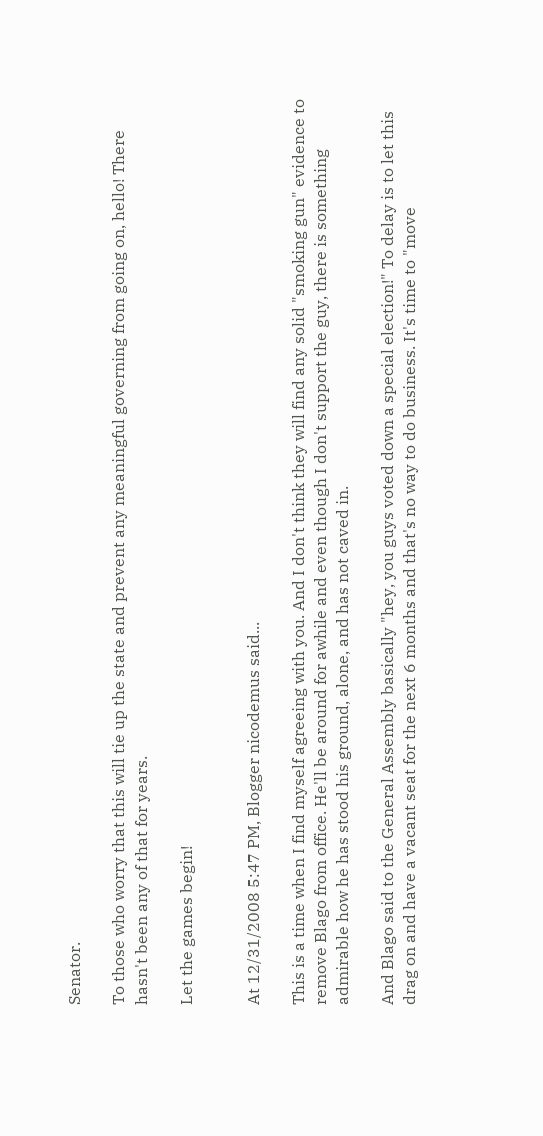Senator.

To those who worry that this will tie up the state and prevent any meaningful governing from going on, hello! There hasn't been any of that for years.

Let the games begin!


At 12/31/2008 5:47 PM, Blogger nicodemus said...

This is a time when I find myself agreeing with you. And I don't think they will find any solid "smoking gun" evidence to remove Blago from office. He'll be around for awhile and even though I don't support the guy, there is something admirable how he has stood his ground, alone, and has not caved in.

And Blago said to the General Assembly basically "hey, you guys voted down a special election!" To delay is to let this drag on and have a vacant seat for the next 6 months and that's no way to do business. It's time to "move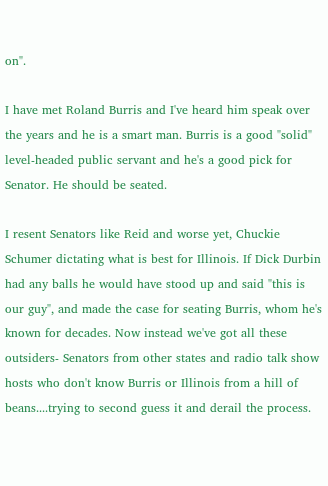on".

I have met Roland Burris and I've heard him speak over the years and he is a smart man. Burris is a good "solid" level-headed public servant and he's a good pick for Senator. He should be seated.

I resent Senators like Reid and worse yet, Chuckie Schumer dictating what is best for Illinois. If Dick Durbin had any balls he would have stood up and said "this is our guy", and made the case for seating Burris, whom he's known for decades. Now instead we've got all these outsiders- Senators from other states and radio talk show hosts who don't know Burris or Illinois from a hill of beans....trying to second guess it and derail the process.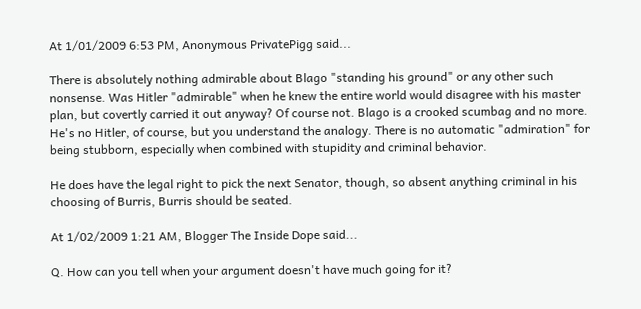At 1/01/2009 6:53 PM, Anonymous PrivatePigg said...

There is absolutely nothing admirable about Blago "standing his ground" or any other such nonsense. Was Hitler "admirable" when he knew the entire world would disagree with his master plan, but covertly carried it out anyway? Of course not. Blago is a crooked scumbag and no more. He's no Hitler, of course, but you understand the analogy. There is no automatic "admiration" for being stubborn, especially when combined with stupidity and criminal behavior.

He does have the legal right to pick the next Senator, though, so absent anything criminal in his choosing of Burris, Burris should be seated.

At 1/02/2009 1:21 AM, Blogger The Inside Dope said...

Q. How can you tell when your argument doesn't have much going for it?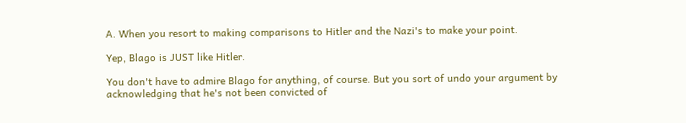A. When you resort to making comparisons to Hitler and the Nazi's to make your point.

Yep, Blago is JUST like Hitler.

You don't have to admire Blago for anything, of course. But you sort of undo your argument by acknowledging that he's not been convicted of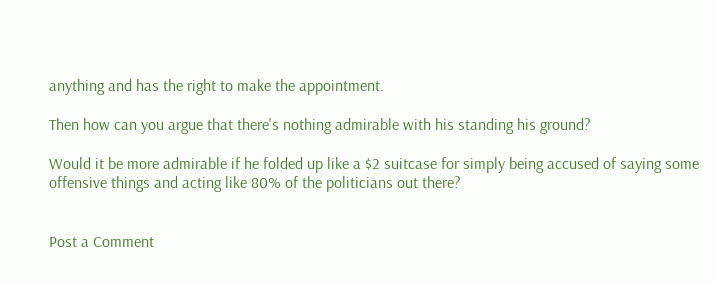anything and has the right to make the appointment.

Then how can you argue that there's nothing admirable with his standing his ground?

Would it be more admirable if he folded up like a $2 suitcase for simply being accused of saying some offensive things and acting like 80% of the politicians out there?


Post a Comment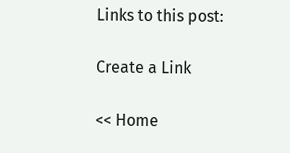Links to this post:

Create a Link

<< Home